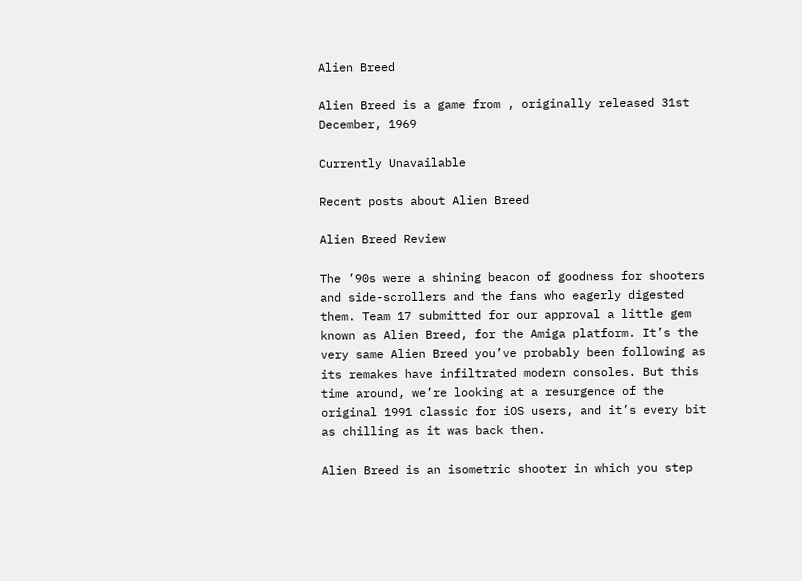Alien Breed

Alien Breed is a game from , originally released 31st December, 1969

Currently Unavailable

Recent posts about Alien Breed

Alien Breed Review

The ’90s were a shining beacon of goodness for shooters and side-scrollers and the fans who eagerly digested them. Team 17 submitted for our approval a little gem known as Alien Breed, for the Amiga platform. It’s the very same Alien Breed you’ve probably been following as its remakes have infiltrated modern consoles. But this time around, we’re looking at a resurgence of the original 1991 classic for iOS users, and it’s every bit as chilling as it was back then.

Alien Breed is an isometric shooter in which you step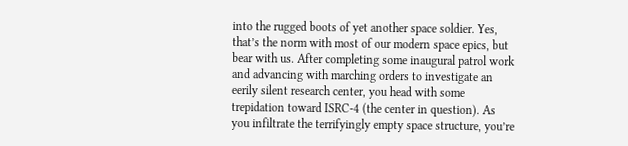into the rugged boots of yet another space soldier. Yes, that’s the norm with most of our modern space epics, but bear with us. After completing some inaugural patrol work and advancing with marching orders to investigate an eerily silent research center, you head with some trepidation toward ISRC-4 (the center in question). As you infiltrate the terrifyingly empty space structure, you’re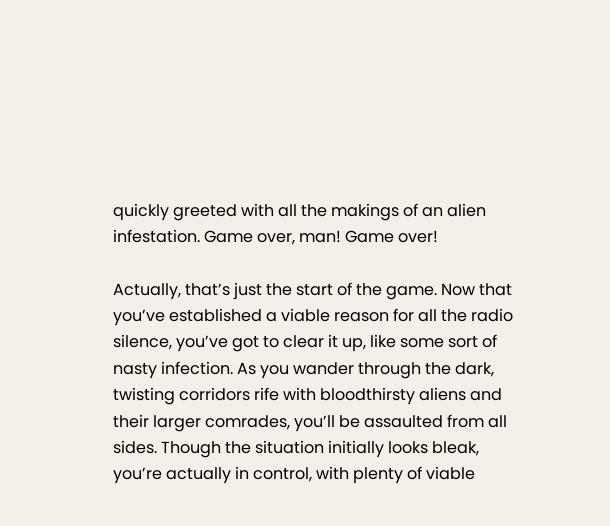quickly greeted with all the makings of an alien infestation. Game over, man! Game over!

Actually, that’s just the start of the game. Now that you’ve established a viable reason for all the radio silence, you’ve got to clear it up, like some sort of nasty infection. As you wander through the dark, twisting corridors rife with bloodthirsty aliens and their larger comrades, you’ll be assaulted from all sides. Though the situation initially looks bleak, you’re actually in control, with plenty of viable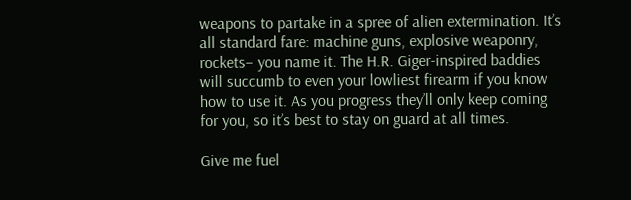weapons to partake in a spree of alien extermination. It’s all standard fare: machine guns, explosive weaponry, rockets– you name it. The H.R. Giger-inspired baddies will succumb to even your lowliest firearm if you know how to use it. As you progress they’ll only keep coming for you, so it’s best to stay on guard at all times.

Give me fuel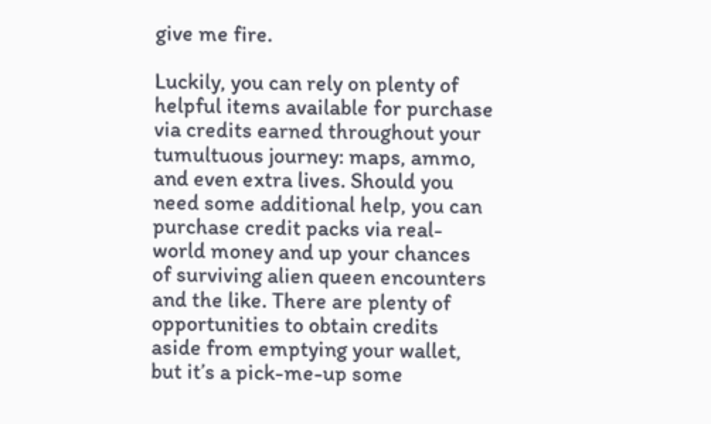give me fire.

Luckily, you can rely on plenty of helpful items available for purchase via credits earned throughout your tumultuous journey: maps, ammo, and even extra lives. Should you need some additional help, you can purchase credit packs via real-world money and up your chances of surviving alien queen encounters and the like. There are plenty of opportunities to obtain credits aside from emptying your wallet, but it’s a pick-me-up some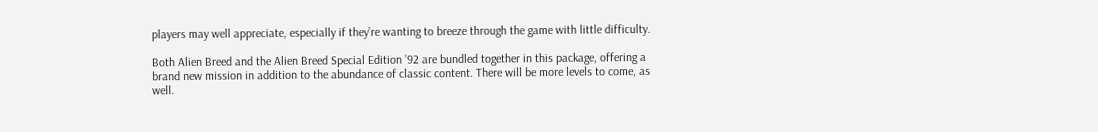players may well appreciate, especially if they’re wanting to breeze through the game with little difficulty.

Both Alien Breed and the Alien Breed Special Edition ’92 are bundled together in this package, offering a brand new mission in addition to the abundance of classic content. There will be more levels to come, as well.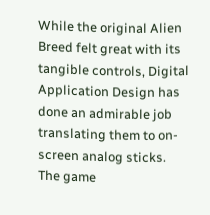While the original Alien Breed felt great with its tangible controls, Digital Application Design has done an admirable job translating them to on-screen analog sticks. The game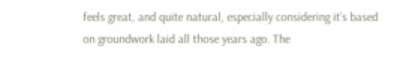feels great, and quite natural, especially considering it’s based on groundwork laid all those years ago. The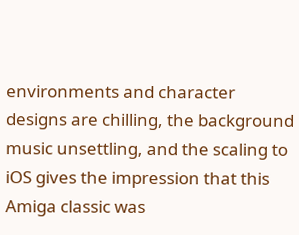environments and character designs are chilling, the background music unsettling, and the scaling to iOS gives the impression that this Amiga classic was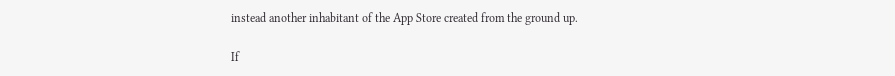instead another inhabitant of the App Store created from the ground up.

If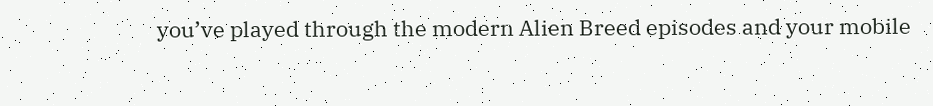you’ve played through the modern Alien Breed episodes and your mobile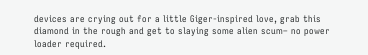devices are crying out for a little Giger-inspired love, grab this diamond in the rough and get to slaying some alien scum– no power loader required.